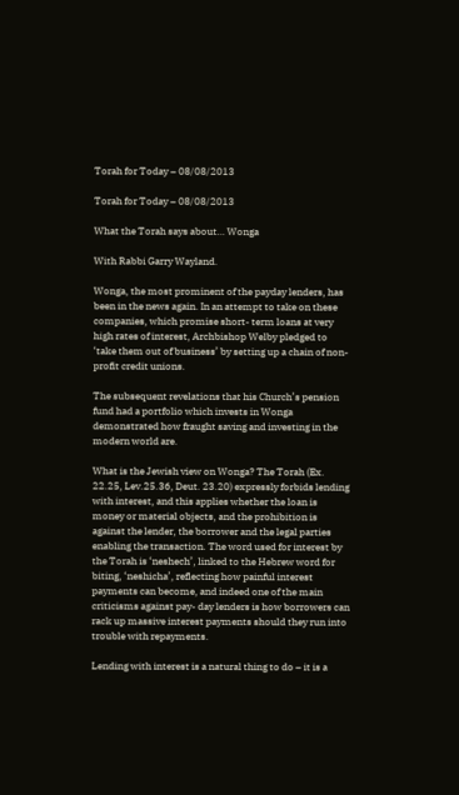Torah for Today – 08/08/2013

Torah for Today – 08/08/2013

What the Torah says about… Wonga

With Rabbi Garry Wayland.

Wonga, the most prominent of the payday lenders, has been in the news again. In an attempt to take on these companies, which promise short- term loans at very high rates of interest, Archbishop Welby pledged to ‘take them out of business’ by setting up a chain of non-profit credit unions.

The subsequent revelations that his Church’s pension fund had a portfolio which invests in Wonga demonstrated how fraught saving and investing in the modern world are.

What is the Jewish view on Wonga? The Torah (Ex. 22.25, Lev.25.36, Deut. 23.20) expressly forbids lending with interest, and this applies whether the loan is money or material objects, and the prohibition is against the lender, the borrower and the legal parties enabling the transaction. The word used for interest by the Torah is ‘neshech’, linked to the Hebrew word for biting, ‘neshicha’, reflecting how painful interest payments can become, and indeed one of the main criticisms against pay- day lenders is how borrowers can rack up massive interest payments should they run into trouble with repayments.

Lending with interest is a natural thing to do – it is a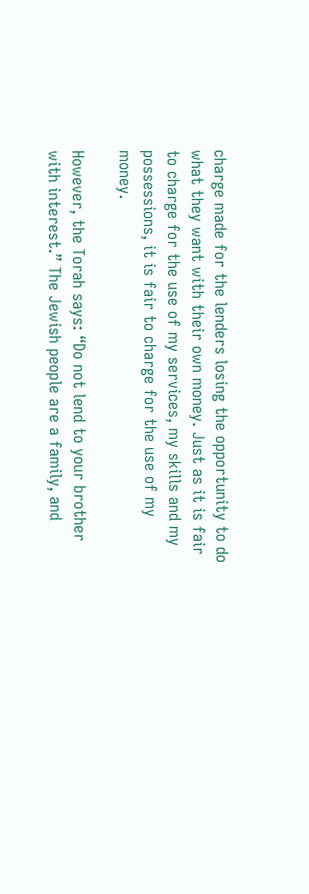charge made for the lenders losing the opportunity to do what they want with their own money. Just as it is fair to charge for the use of my services, my skills and my possessions, it is fair to charge for the use of my money.

However, the Torah says: “Do not lend to your brother with interest.” The Jewish people are a family, and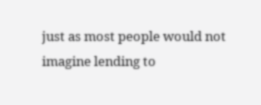just as most people would not imagine lending to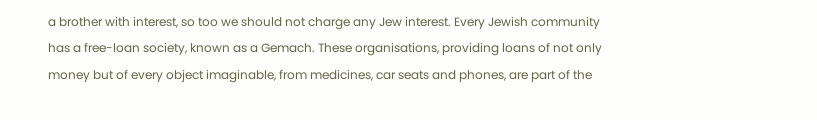a brother with interest, so too we should not charge any Jew interest. Every Jewish community has a free-loan society, known as a Gemach. These organisations, providing loans of not only money but of every object imaginable, from medicines, car seats and phones, are part of the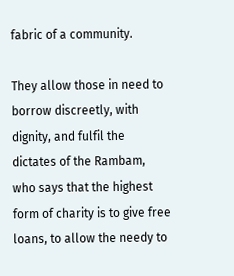fabric of a community.

They allow those in need to borrow discreetly, with dignity, and fulfil the dictates of the Rambam, who says that the highest form of charity is to give free loans, to allow the needy to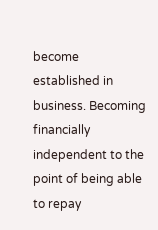become established in business. Becoming financially independent to the point of being able to repay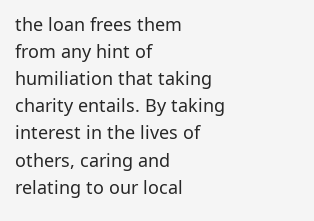the loan frees them from any hint of humiliation that taking charity entails. By taking interest in the lives of others, caring and relating to our local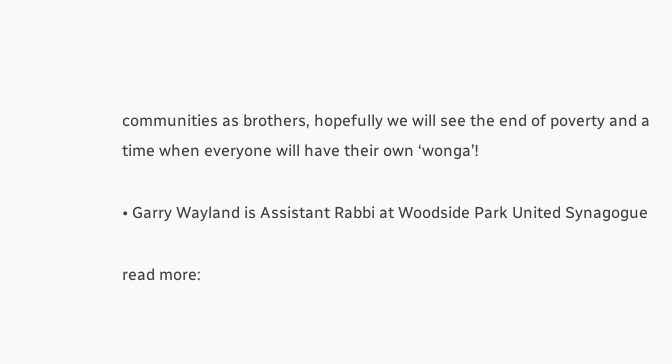communities as brothers, hopefully we will see the end of poverty and a time when everyone will have their own ‘wonga’!

• Garry Wayland is Assistant Rabbi at Woodside Park United Synagogue

read more: